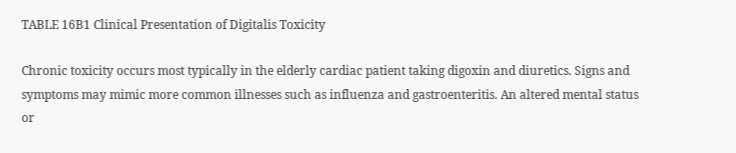TABLE 16B1 Clinical Presentation of Digitalis Toxicity

Chronic toxicity occurs most typically in the elderly cardiac patient taking digoxin and diuretics. Signs and symptoms may mimic more common illnesses such as influenza and gastroenteritis. An altered mental status or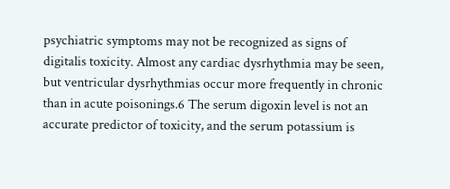psychiatric symptoms may not be recognized as signs of digitalis toxicity. Almost any cardiac dysrhythmia may be seen, but ventricular dysrhythmias occur more frequently in chronic than in acute poisonings.6 The serum digoxin level is not an accurate predictor of toxicity, and the serum potassium is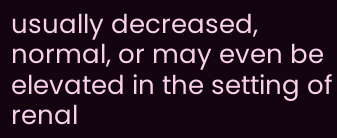usually decreased, normal, or may even be elevated in the setting of renal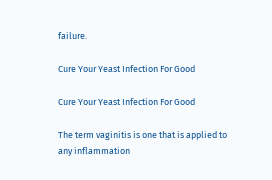failure.

Cure Your Yeast Infection For Good

Cure Your Yeast Infection For Good

The term vaginitis is one that is applied to any inflammation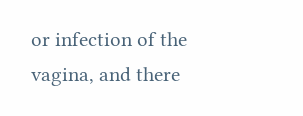or infection of the vagina, and there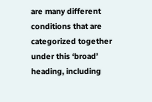are many different conditions that are categorized together under this ‘broad’ heading, including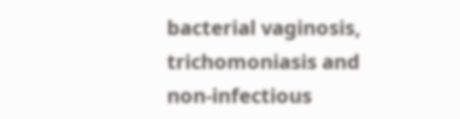bacterial vaginosis, trichomoniasis and non-infectious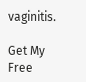vaginitis.

Get My Free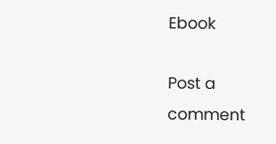Ebook

Post a comment